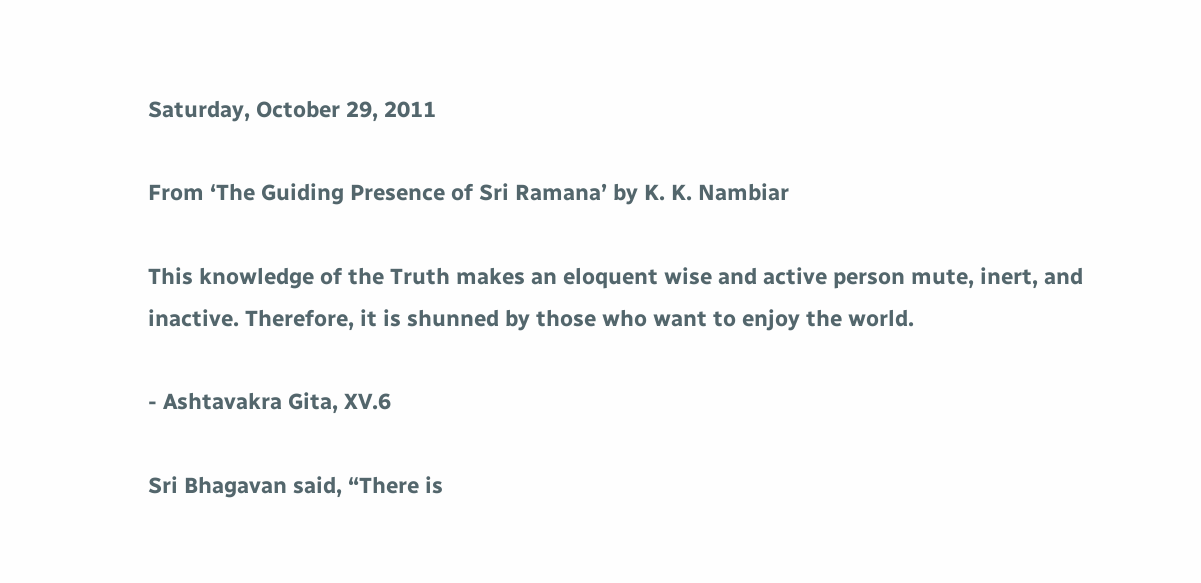Saturday, October 29, 2011

From ‘The Guiding Presence of Sri Ramana’ by K. K. Nambiar

This knowledge of the Truth makes an eloquent wise and active person mute, inert, and inactive. Therefore, it is shunned by those who want to enjoy the world.

- Ashtavakra Gita, XV.6

Sri Bhagavan said, “There is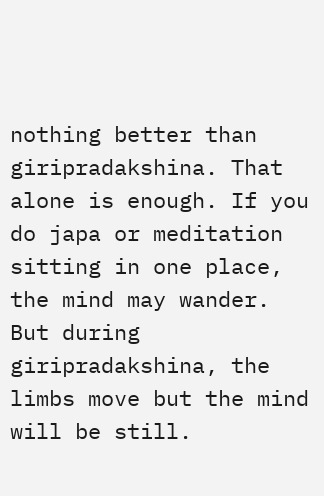nothing better than giripradakshina. That alone is enough. If you do japa or meditation sitting in one place, the mind may wander. But during giripradakshina, the limbs move but the mind will be still.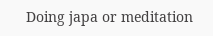Doing japa or meditation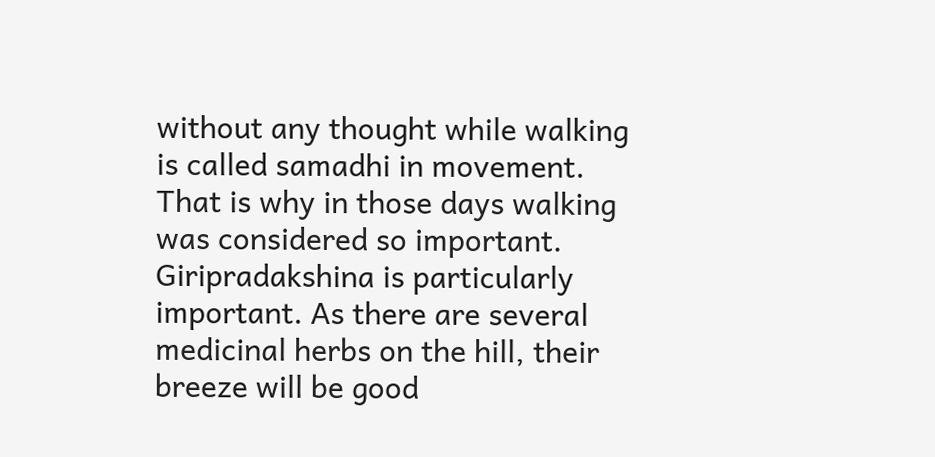without any thought while walking is called samadhi in movement. That is why in those days walking was considered so important. Giripradakshina is particularly important. As there are several medicinal herbs on the hill, their breeze will be good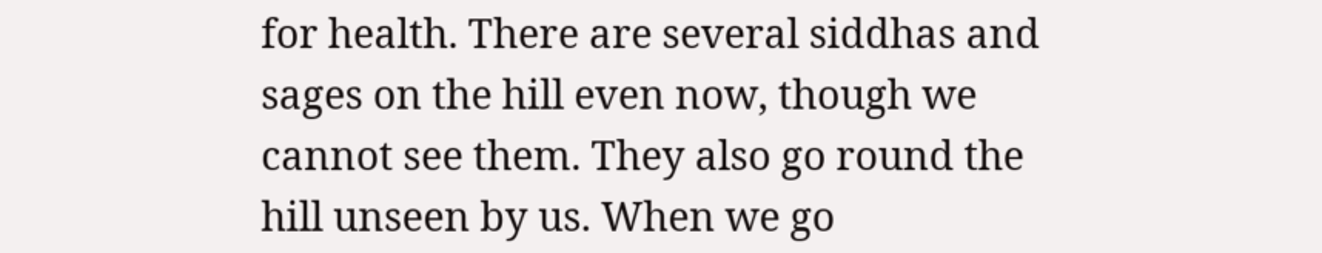for health. There are several siddhas and sages on the hill even now, though we cannot see them. They also go round the hill unseen by us. When we go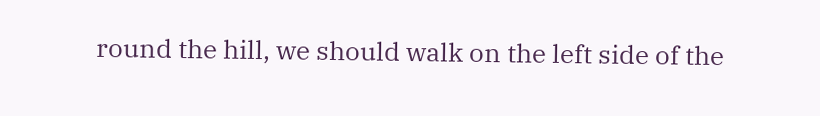round the hill, we should walk on the left side of the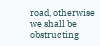road, otherwise we shall be obstructing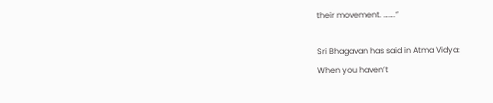their movement. …….”

Sri Bhagavan has said in Atma Vidya:
When you haven’t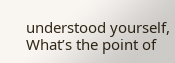understood yourself,
What’s the point of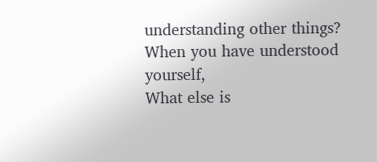understanding other things?
When you have understood yourself,
What else is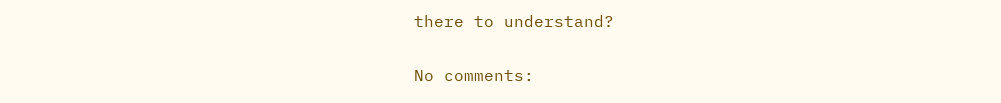there to understand?

No comments: